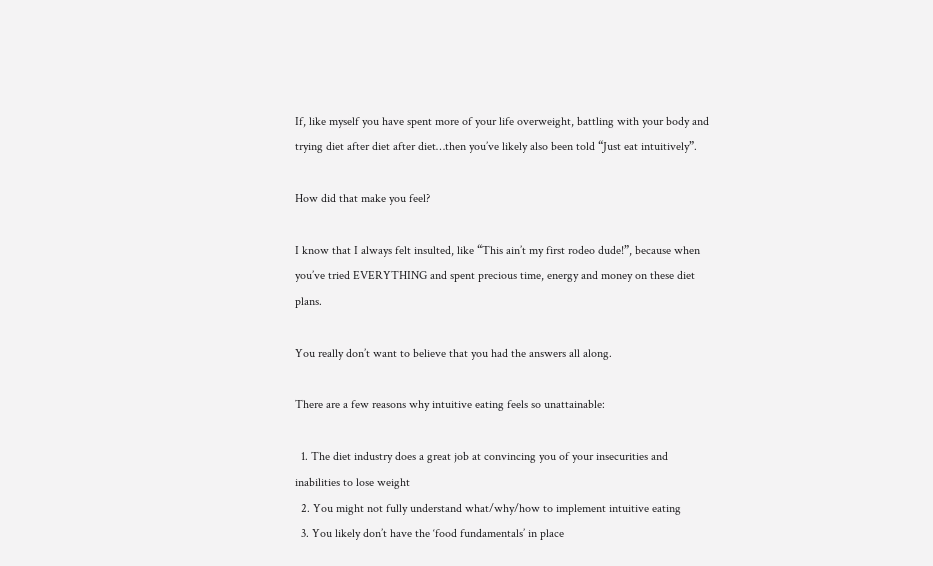If, like myself you have spent more of your life overweight, battling with your body and trying diet after diet after diet…then you’ve likely also been told “Just eat intuitively”.

How did that make you feel?

I know that I always felt insulted, like “This ain’t my first rodeo dude!”, because when you’ve tried EVERYTHING and spent precious time, energy and money on these diet plans.

You really don’t want to believe that you had the answers all along.

There are a few reasons why intuitive eating feels so unattainable:

  1. The diet industry does a great job at convincing you of your insecurities and inabilities to lose weight
  2. You might not fully understand what/why/how to implement intuitive eating
  3. You likely don’t have the ‘food fundamentals’ in place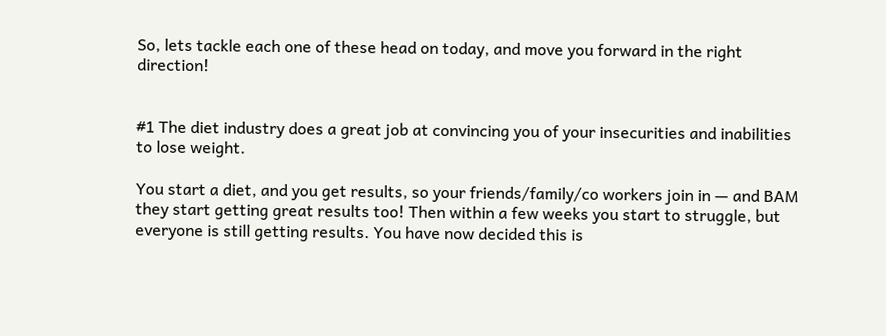So, lets tackle each one of these head on today, and move you forward in the right direction!


#1 The diet industry does a great job at convincing you of your insecurities and inabilities to lose weight.

You start a diet, and you get results, so your friends/family/co workers join in — and BAM they start getting great results too! Then within a few weeks you start to struggle, but everyone is still getting results. You have now decided this is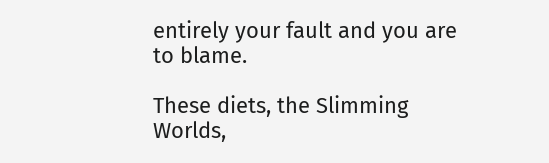entirely your fault and you are to blame.

These diets, the Slimming Worlds,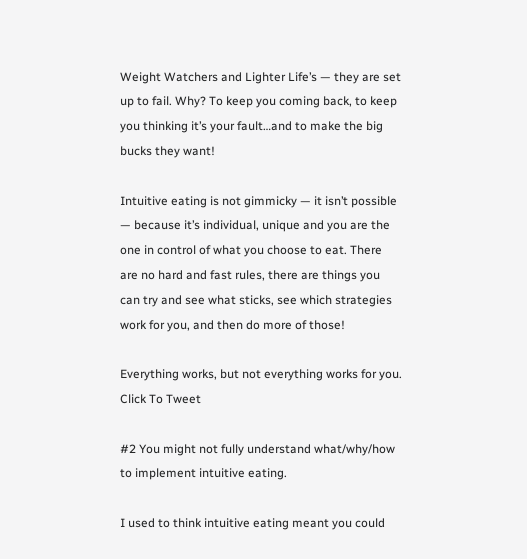Weight Watchers and Lighter Life’s — they are set up to fail. Why? To keep you coming back, to keep you thinking it’s your fault…and to make the big bucks they want!

Intuitive eating is not gimmicky — it isn’t possible — because it’s individual, unique and you are the one in control of what you choose to eat. There are no hard and fast rules, there are things you can try and see what sticks, see which strategies work for you, and then do more of those!

Everything works, but not everything works for you. Click To Tweet

#2 You might not fully understand what/why/how to implement intuitive eating.

I used to think intuitive eating meant you could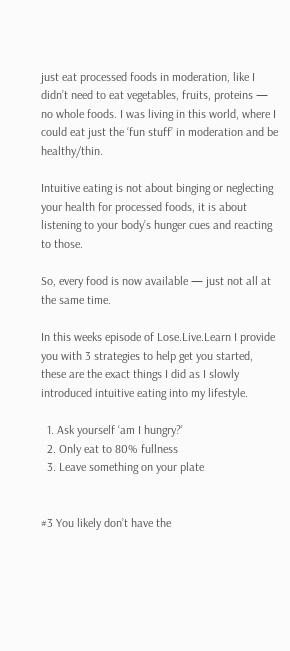just eat processed foods in moderation, like I didn’t need to eat vegetables, fruits, proteins — no whole foods. I was living in this world, where I could eat just the ‘fun stuff’ in moderation and be healthy/thin.

Intuitive eating is not about binging or neglecting your health for processed foods, it is about listening to your body’s hunger cues and reacting to those.

So, every food is now available — just not all at the same time.

In this weeks episode of Lose.Live.Learn I provide you with 3 strategies to help get you started, these are the exact things I did as I slowly introduced intuitive eating into my lifestyle.

  1. Ask yourself ‘am I hungry?’
  2. Only eat to 80% fullness
  3. Leave something on your plate


#3 You likely don’t have the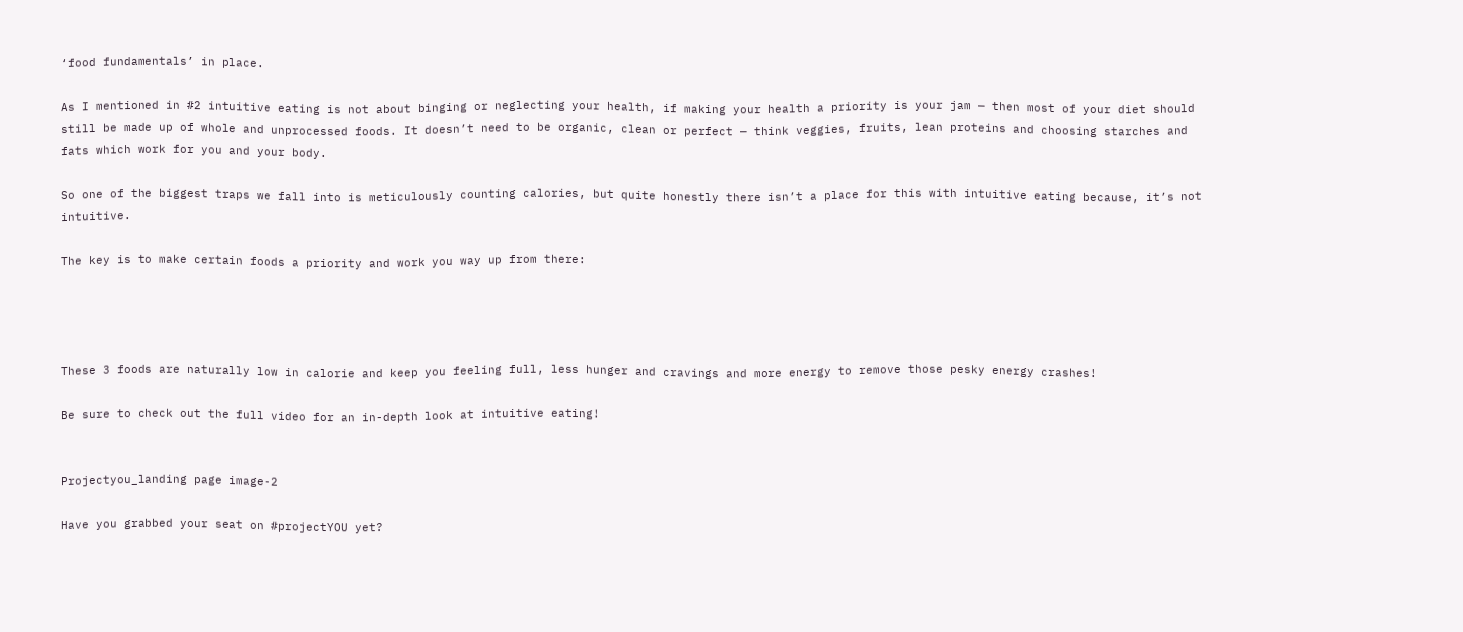‘food fundamentals’ in place.

As I mentioned in #2 intuitive eating is not about binging or neglecting your health, if making your health a priority is your jam — then most of your diet should still be made up of whole and unprocessed foods. It doesn’t need to be organic, clean or perfect — think veggies, fruits, lean proteins and choosing starches and fats which work for you and your body.

So one of the biggest traps we fall into is meticulously counting calories, but quite honestly there isn’t a place for this with intuitive eating because, it’s not intuitive.

The key is to make certain foods a priority and work you way up from there:




These 3 foods are naturally low in calorie and keep you feeling full, less hunger and cravings and more energy to remove those pesky energy crashes!

Be sure to check out the full video for an in-depth look at intuitive eating!


Projectyou_landing page image-2

Have you grabbed your seat on #projectYOU yet?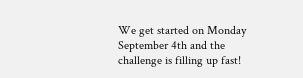We get started on Monday September 4th and the challenge is filling up fast!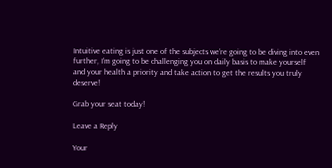Intuitive eating is just one of the subjects we’re going to be diving into even further, I’m going to be challenging you on daily basis to make yourself and your health a priority and take action to get the results you truly deserve!

Grab your seat today!

Leave a Reply

Your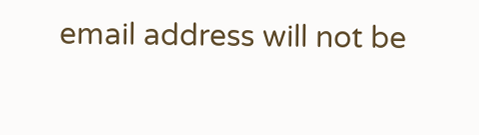email address will not be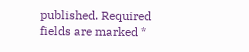published. Required fields are marked *